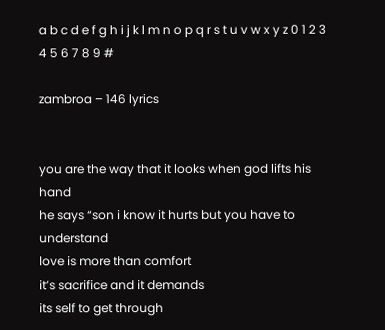a b c d e f g h i j k l m n o p q r s t u v w x y z 0 1 2 3 4 5 6 7 8 9 #

zambroa – 146 lyrics


you are the way that it looks when god lifts his hand
he says “son i know it hurts but you have to understand
love is more than comfort
it’s sacrifice and it demands
its self to get through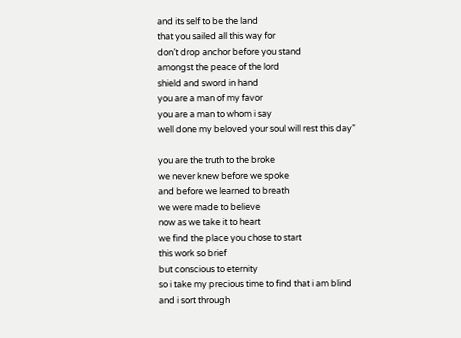and its self to be the land
that you sailed all this way for
don’t drop anchor before you stand
amongst the peace of the lord
shield and sword in hand
you are a man of my favor
you are a man to whom i say
well done my beloved your soul will rest this day”

you are the truth to the broke
we never knew before we spoke
and before we learned to breath
we were made to believe
now as we take it to heart
we find the place you chose to start
this work so brief
but conscious to eternity
so i take my precious time to find that i am blind
and i sort through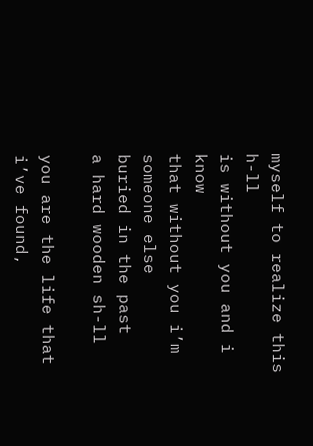myself to realize this h-ll
is without you and i know
that without you i’m someone else
buried in the past
a hard wooden sh-ll

you are the life that i’ve found,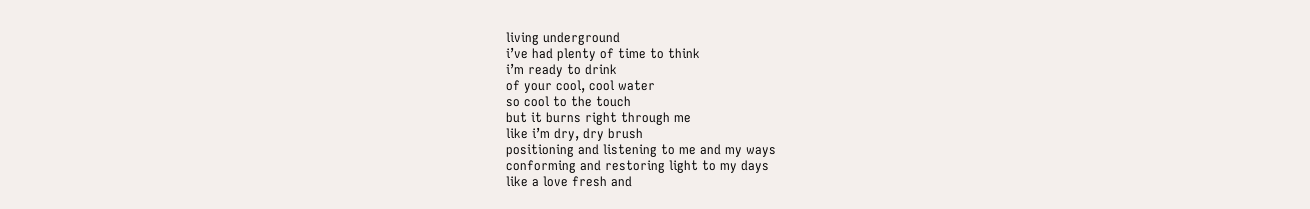living underground
i’ve had plenty of time to think
i’m ready to drink
of your cool, cool water
so cool to the touch
but it burns right through me
like i’m dry, dry brush
positioning and listening to me and my ways
conforming and restoring light to my days
like a love fresh and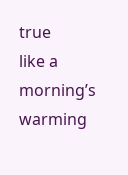true
like a morning’s warming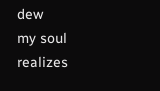dew
my soul realizes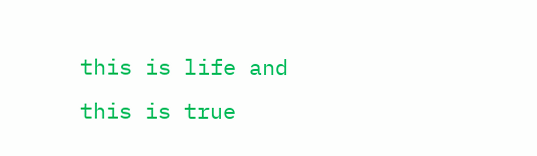this is life and this is true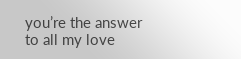you’re the answer to all my love